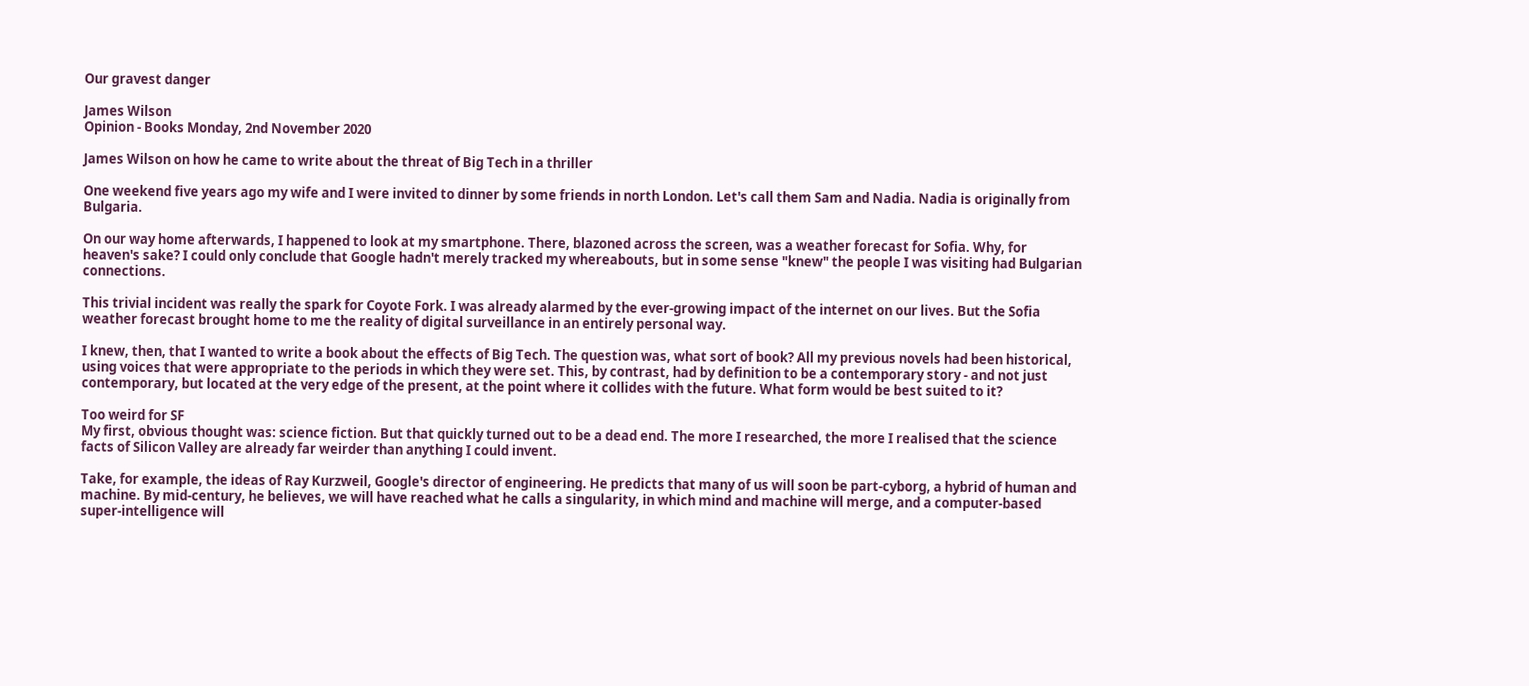Our gravest danger

James Wilson
Opinion - Books Monday, 2nd November 2020

James Wilson on how he came to write about the threat of Big Tech in a thriller

One weekend five years ago my wife and I were invited to dinner by some friends in north London. Let's call them Sam and Nadia. Nadia is originally from Bulgaria.

On our way home afterwards, I happened to look at my smartphone. There, blazoned across the screen, was a weather forecast for Sofia. Why, for heaven's sake? I could only conclude that Google hadn't merely tracked my whereabouts, but in some sense "knew" the people I was visiting had Bulgarian connections.

This trivial incident was really the spark for Coyote Fork. I was already alarmed by the ever-growing impact of the internet on our lives. But the Sofia weather forecast brought home to me the reality of digital surveillance in an entirely personal way.

I knew, then, that I wanted to write a book about the effects of Big Tech. The question was, what sort of book? All my previous novels had been historical, using voices that were appropriate to the periods in which they were set. This, by contrast, had by definition to be a contemporary story - and not just contemporary, but located at the very edge of the present, at the point where it collides with the future. What form would be best suited to it?

Too weird for SF
My first, obvious thought was: science fiction. But that quickly turned out to be a dead end. The more I researched, the more I realised that the science facts of Silicon Valley are already far weirder than anything I could invent.

Take, for example, the ideas of Ray Kurzweil, Google's director of engineering. He predicts that many of us will soon be part-cyborg, a hybrid of human and machine. By mid-century, he believes, we will have reached what he calls a singularity, in which mind and machine will merge, and a computer-based super-intelligence will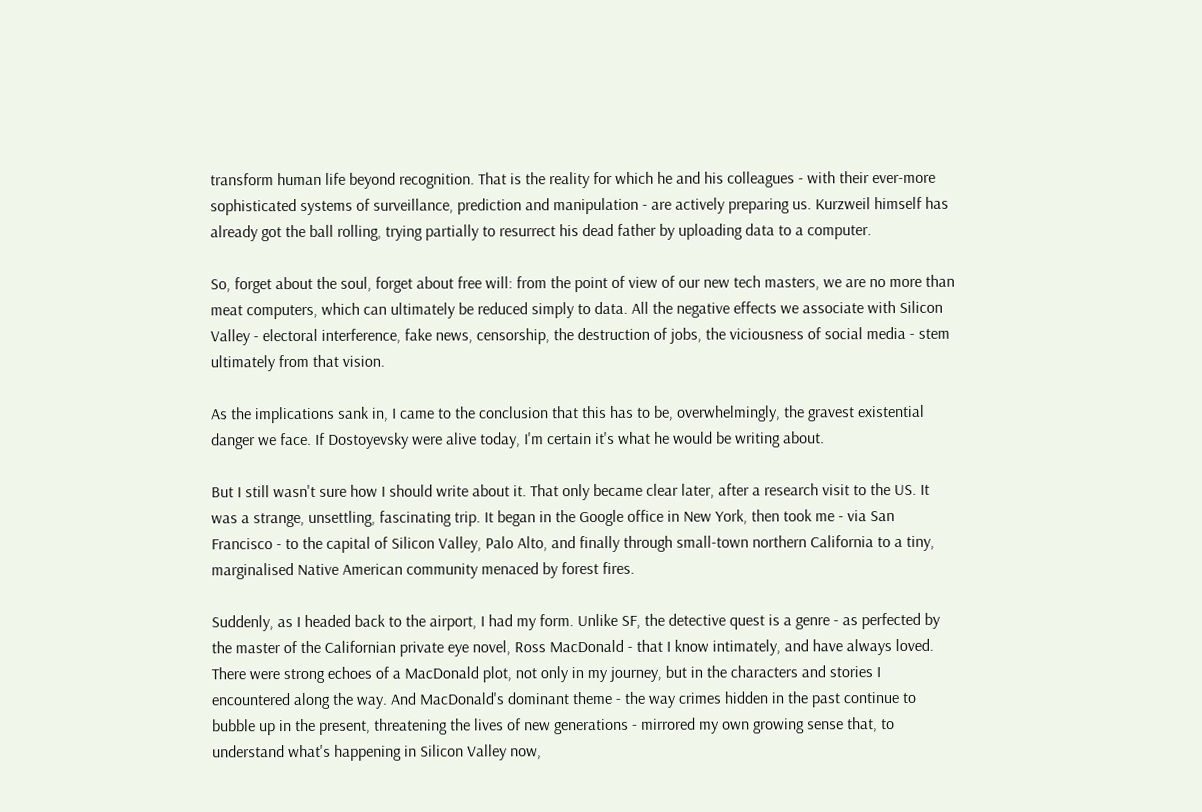transform human life beyond recognition. That is the reality for which he and his colleagues - with their ever-more sophisticated systems of surveillance, prediction and manipulation - are actively preparing us. Kurzweil himself has already got the ball rolling, trying partially to resurrect his dead father by uploading data to a computer.

So, forget about the soul, forget about free will: from the point of view of our new tech masters, we are no more than meat computers, which can ultimately be reduced simply to data. All the negative effects we associate with Silicon Valley - electoral interference, fake news, censorship, the destruction of jobs, the viciousness of social media - stem ultimately from that vision.

As the implications sank in, I came to the conclusion that this has to be, overwhelmingly, the gravest existential danger we face. If Dostoyevsky were alive today, I'm certain it's what he would be writing about.

But I still wasn't sure how I should write about it. That only became clear later, after a research visit to the US. It was a strange, unsettling, fascinating trip. It began in the Google office in New York, then took me - via San Francisco - to the capital of Silicon Valley, Palo Alto, and finally through small-town northern California to a tiny, marginalised Native American community menaced by forest fires.

Suddenly, as I headed back to the airport, I had my form. Unlike SF, the detective quest is a genre - as perfected by the master of the Californian private eye novel, Ross MacDonald - that I know intimately, and have always loved. There were strong echoes of a MacDonald plot, not only in my journey, but in the characters and stories I encountered along the way. And MacDonald's dominant theme - the way crimes hidden in the past continue to bubble up in the present, threatening the lives of new generations - mirrored my own growing sense that, to understand what's happening in Silicon Valley now,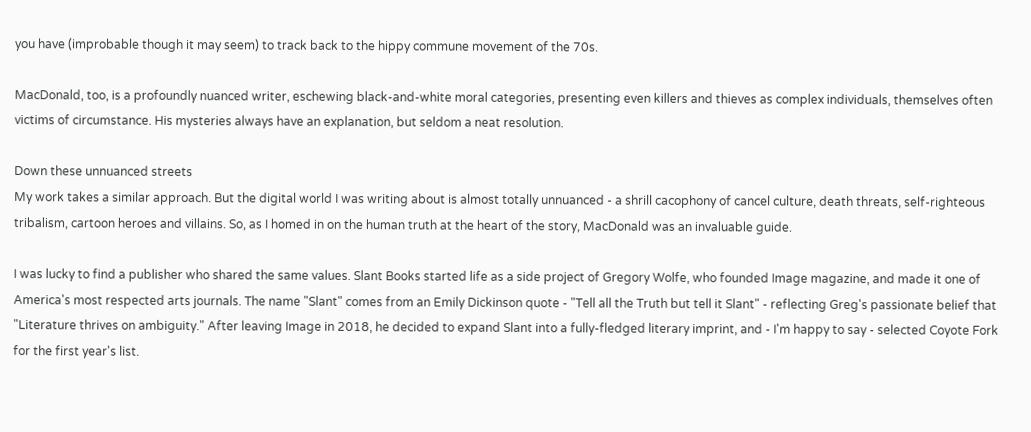you have (improbable though it may seem) to track back to the hippy commune movement of the 70s.

MacDonald, too, is a profoundly nuanced writer, eschewing black-and-white moral categories, presenting even killers and thieves as complex individuals, themselves often victims of circumstance. His mysteries always have an explanation, but seldom a neat resolution.

Down these unnuanced streets
My work takes a similar approach. But the digital world I was writing about is almost totally unnuanced - a shrill cacophony of cancel culture, death threats, self-righteous tribalism, cartoon heroes and villains. So, as I homed in on the human truth at the heart of the story, MacDonald was an invaluable guide.

I was lucky to find a publisher who shared the same values. Slant Books started life as a side project of Gregory Wolfe, who founded Image magazine, and made it one of America's most respected arts journals. The name "Slant" comes from an Emily Dickinson quote - "Tell all the Truth but tell it Slant" - reflecting Greg's passionate belief that "Literature thrives on ambiguity." After leaving Image in 2018, he decided to expand Slant into a fully-fledged literary imprint, and - I'm happy to say - selected Coyote Fork for the first year's list.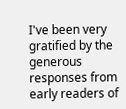I've been very gratified by the generous responses from early readers of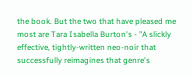the book. But the two that have pleased me most are Tara Isabella Burton's - "A slickly effective, tightly-written neo-noir that successfully reimagines that genre's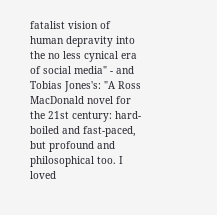fatalist vision of human depravity into the no less cynical era of social media" - and Tobias Jones's: "A Ross MacDonald novel for the 21st century: hard-boiled and fast-paced, but profound and philosophical too. I loved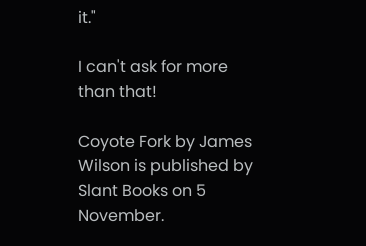it."

I can't ask for more than that!

Coyote Fork by James Wilson is published by Slant Books on 5 November.